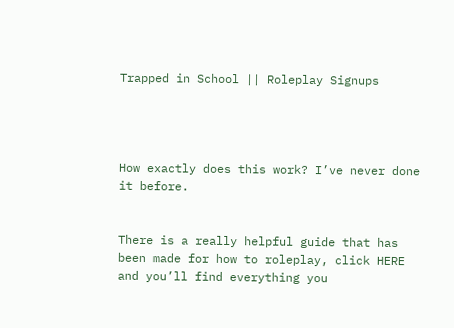Trapped in School || Roleplay Signups




How exactly does this work? I’ve never done it before.


There is a really helpful guide that has been made for how to roleplay, click HERE and you’ll find everything you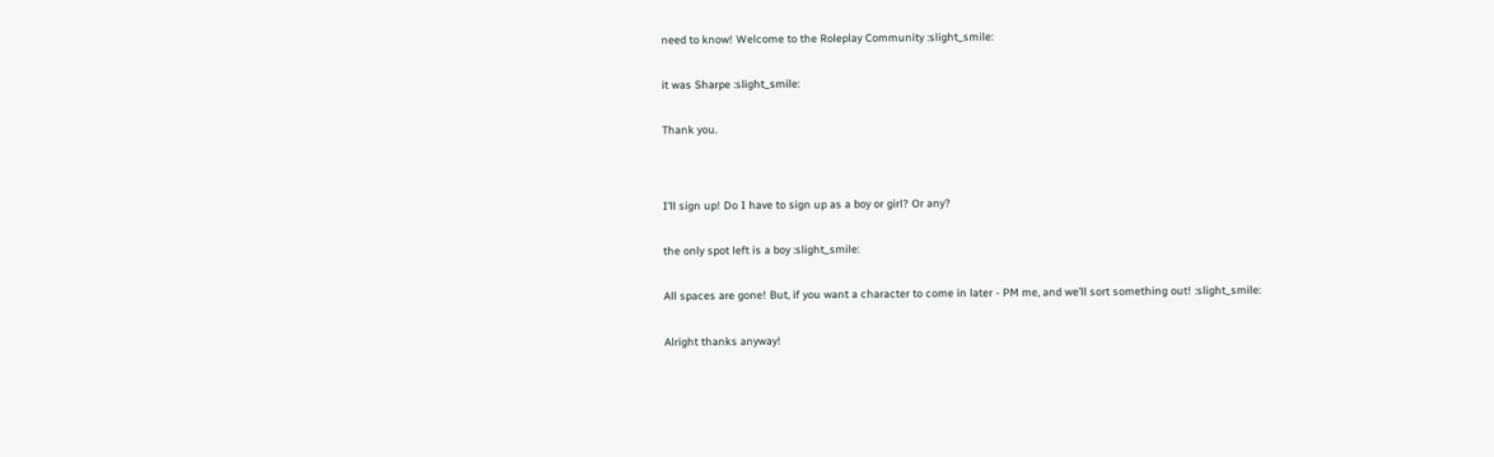need to know! Welcome to the Roleplay Community :slight_smile:


it was Sharpe :slight_smile:


Thank you.




I’ll sign up! Do I have to sign up as a boy or girl? Or any?


the only spot left is a boy :slight_smile:


All spaces are gone! But, if you want a character to come in later - PM me, and we’ll sort something out! :slight_smile:


Alright thanks anyway!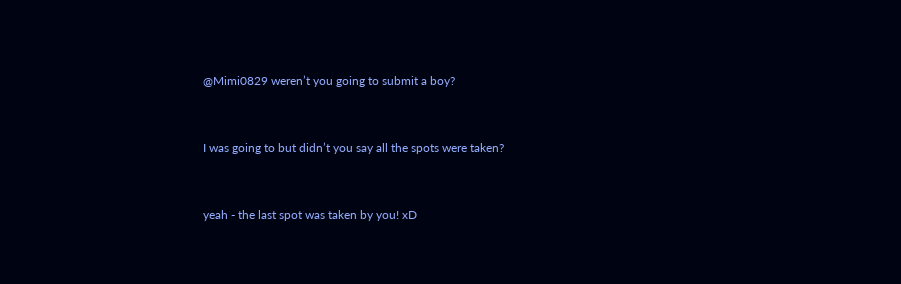@Mimi0829 weren’t you going to submit a boy?


I was going to but didn’t you say all the spots were taken?


yeah - the last spot was taken by you! xD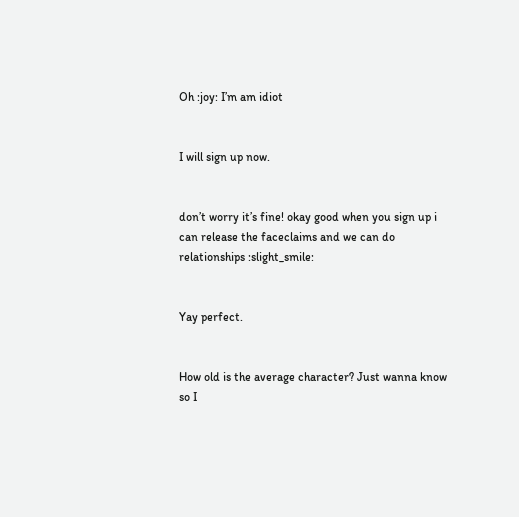Oh :joy: I’m am idiot


I will sign up now.


don’t worry it’s fine! okay good when you sign up i can release the faceclaims and we can do relationships :slight_smile:


Yay perfect.


How old is the average character? Just wanna know so I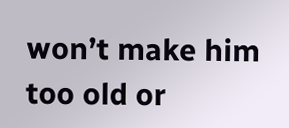won’t make him too old or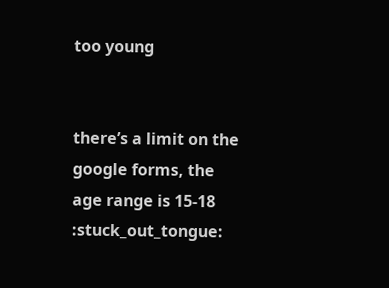too young


there’s a limit on the google forms, the age range is 15-18 :stuck_out_tongue: